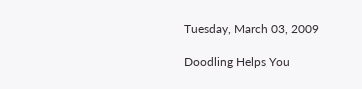Tuesday, March 03, 2009

Doodling Helps You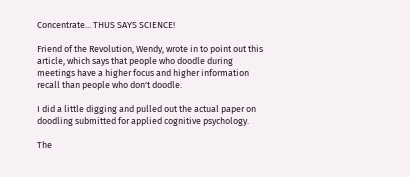Concentrate... THUS SAYS SCIENCE!

Friend of the Revolution, Wendy, wrote in to point out this article, which says that people who doodle during meetings have a higher focus and higher information recall than people who don't doodle.

I did a little digging and pulled out the actual paper on doodling submitted for applied cognitive psychology.

The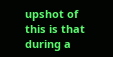upshot of this is that during a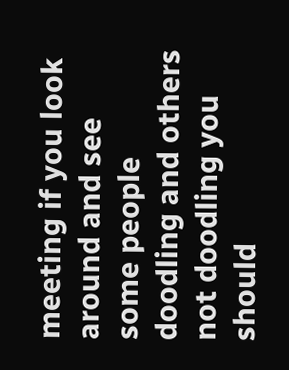meeting if you look around and see some people doodling and others not doodling you should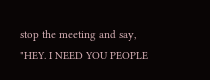stop the meeting and say, "HEY. I NEED YOU PEOPLE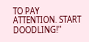TO PAY ATTENTION. START DOODLING!"